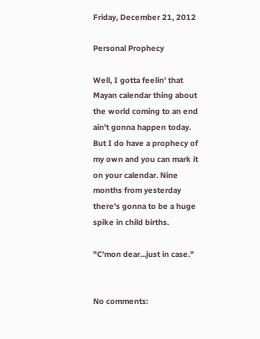Friday, December 21, 2012

Personal Prophecy

Well, I gotta feelin' that Mayan calendar thing about the world coming to an end ain't gonna happen today. But I do have a prophecy of my own and you can mark it on your calendar. Nine months from yesterday there's gonna to be a huge spike in child births.

"C'mon dear...just in case."


No comments: